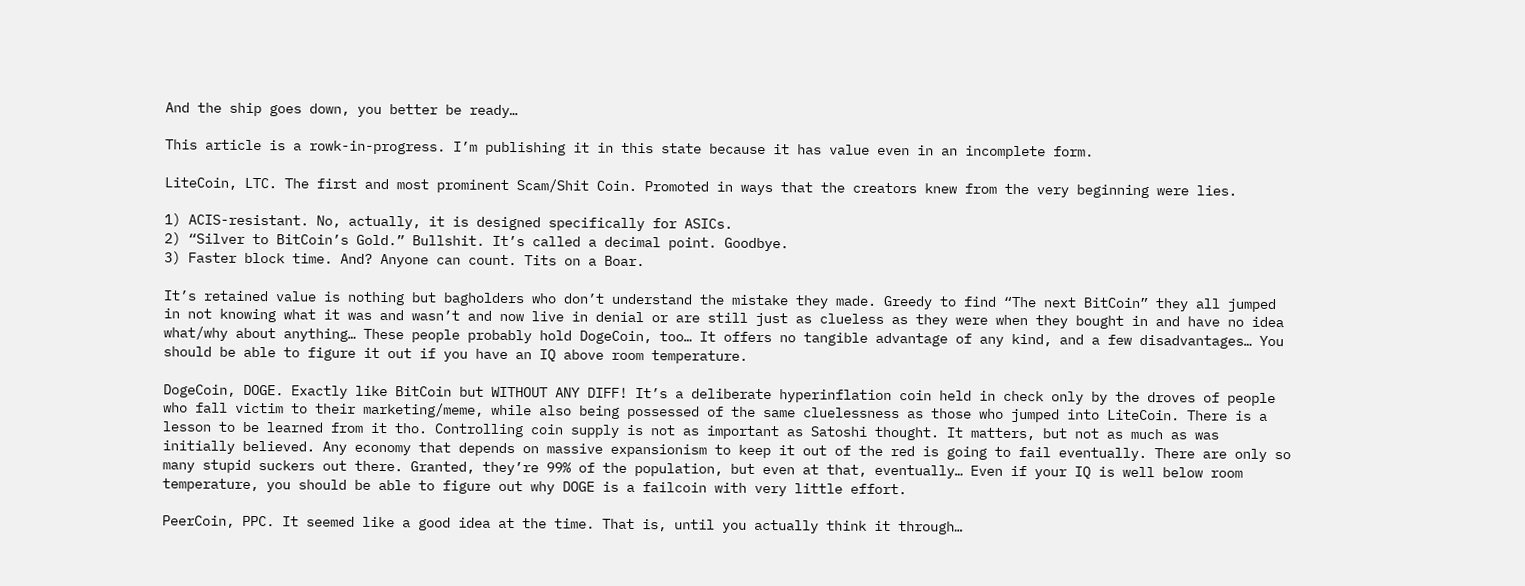And the ship goes down, you better be ready…

This article is a rowk-in-progress. I’m publishing it in this state because it has value even in an incomplete form.

LiteCoin, LTC. The first and most prominent Scam/Shit Coin. Promoted in ways that the creators knew from the very beginning were lies.

1) ACIS-resistant. No, actually, it is designed specifically for ASICs.
2) “Silver to BitCoin’s Gold.” Bullshit. It’s called a decimal point. Goodbye.
3) Faster block time. And? Anyone can count. Tits on a Boar.

It’s retained value is nothing but bagholders who don’t understand the mistake they made. Greedy to find “The next BitCoin” they all jumped in not knowing what it was and wasn’t and now live in denial or are still just as clueless as they were when they bought in and have no idea what/why about anything… These people probably hold DogeCoin, too… It offers no tangible advantage of any kind, and a few disadvantages… You should be able to figure it out if you have an IQ above room temperature.

DogeCoin, DOGE. Exactly like BitCoin but WITHOUT ANY DIFF! It’s a deliberate hyperinflation coin held in check only by the droves of people who fall victim to their marketing/meme, while also being possessed of the same cluelessness as those who jumped into LiteCoin. There is a lesson to be learned from it tho. Controlling coin supply is not as important as Satoshi thought. It matters, but not as much as was initially believed. Any economy that depends on massive expansionism to keep it out of the red is going to fail eventually. There are only so many stupid suckers out there. Granted, they’re 99% of the population, but even at that, eventually… Even if your IQ is well below room temperature, you should be able to figure out why DOGE is a failcoin with very little effort.

PeerCoin, PPC. It seemed like a good idea at the time. That is, until you actually think it through…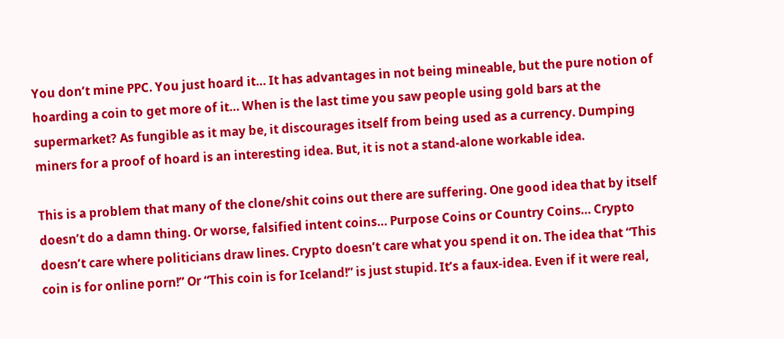You don’t mine PPC. You just hoard it… It has advantages in not being mineable, but the pure notion of hoarding a coin to get more of it… When is the last time you saw people using gold bars at the supermarket? As fungible as it may be, it discourages itself from being used as a currency. Dumping miners for a proof of hoard is an interesting idea. But, it is not a stand-alone workable idea.

This is a problem that many of the clone/shit coins out there are suffering. One good idea that by itself doesn’t do a damn thing. Or worse, falsified intent coins… Purpose Coins or Country Coins… Crypto doesn’t care where politicians draw lines. Crypto doesn’t care what you spend it on. The idea that “This coin is for online porn!” Or “This coin is for Iceland!” is just stupid. It’s a faux-idea. Even if it were real,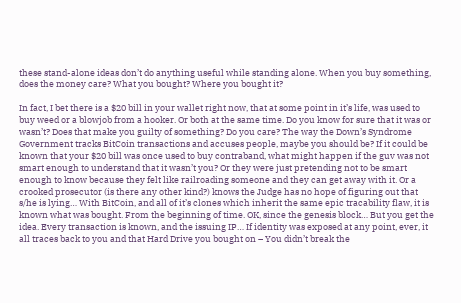these stand-alone ideas don’t do anything useful while standing alone. When you buy something, does the money care? What you bought? Where you bought it?

In fact, I bet there is a $20 bill in your wallet right now, that at some point in it’s life, was used to buy weed or a blowjob from a hooker. Or both at the same time. Do you know for sure that it was or wasn’t? Does that make you guilty of something? Do you care? The way the Down’s Syndrome Government tracks BitCoin transactions and accuses people, maybe you should be? If it could be known that your $20 bill was once used to buy contraband, what might happen if the guv was not smart enough to understand that it wasn’t you? Or they were just pretending not to be smart enough to know because they felt like railroading someone and they can get away with it. Or a crooked prosecutor (is there any other kind?) knows the Judge has no hope of figuring out that s/he is lying… With BitCoin, and all of it’s clones which inherit the same epic tracability flaw, it is known what was bought. From the beginning of time. OK, since the genesis block… But you get the idea. Every transaction is known, and the issuing IP… If identity was exposed at any point, ever, it all traces back to you and that Hard Drive you bought on – You didn’t break the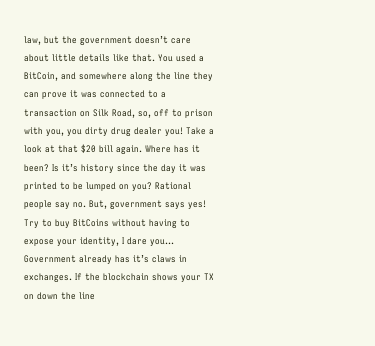law, but the government doesn’t care about little details like that. You used a BitCoin, and somewhere along the line they can prove it was connected to a transaction on Silk Road, so, off to prison with you, you dirty drug dealer you! Take a look at that $20 bill again. Where has it been? Is it’s history since the day it was printed to be lumped on you? Rational people say no. But, government says yes! Try to buy BitCoins without having to expose your identity, I dare you… Government already has it’s claws in exchanges. If the blockchain shows your TX on down the line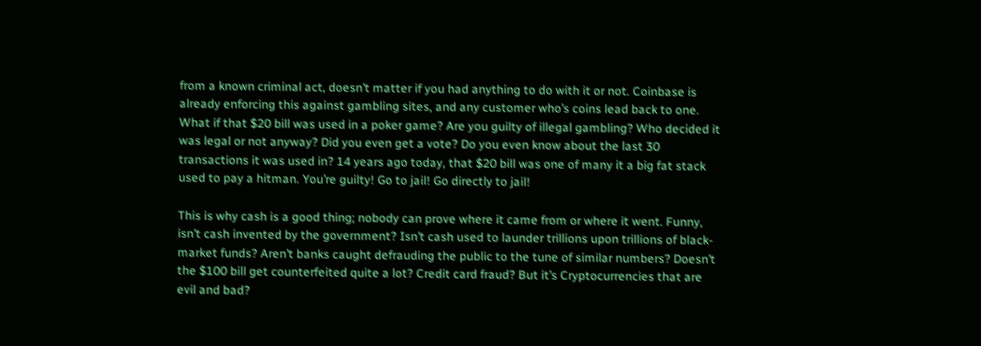from a known criminal act, doesn’t matter if you had anything to do with it or not. Coinbase is already enforcing this against gambling sites, and any customer who’s coins lead back to one. What if that $20 bill was used in a poker game? Are you guilty of illegal gambling? Who decided it was legal or not anyway? Did you even get a vote? Do you even know about the last 30 transactions it was used in? 14 years ago today, that $20 bill was one of many it a big fat stack used to pay a hitman. You’re guilty! Go to jail! Go directly to jail!

This is why cash is a good thing; nobody can prove where it came from or where it went. Funny, isn’t cash invented by the government? Isn’t cash used to launder trillions upon trillions of black-market funds? Aren’t banks caught defrauding the public to the tune of similar numbers? Doesn’t the $100 bill get counterfeited quite a lot? Credit card fraud? But it’s Cryptocurrencies that are evil and bad?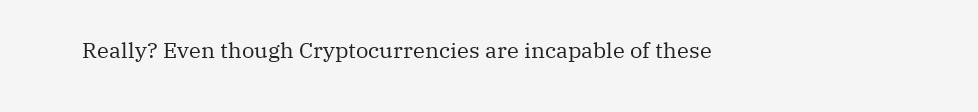Really? Even though Cryptocurrencies are incapable of these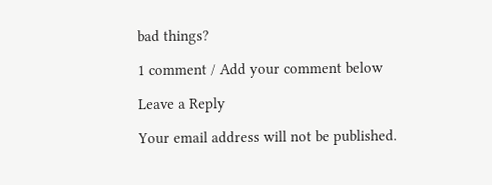bad things?

1 comment / Add your comment below

Leave a Reply

Your email address will not be published.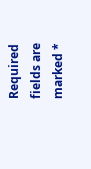Required fields are marked *